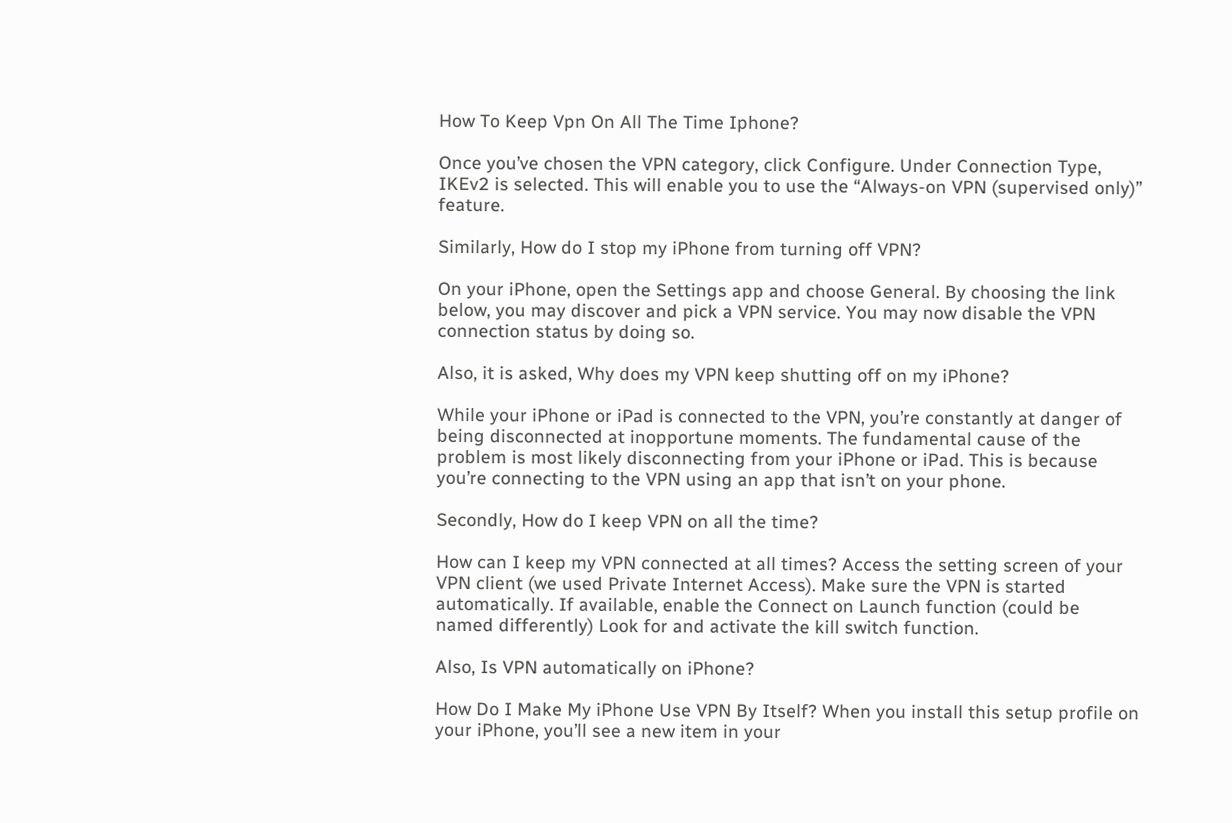How To Keep Vpn On All The Time Iphone?

Once you’ve chosen the VPN category, click Configure. Under Connection Type, IKEv2 is selected. This will enable you to use the “Always-on VPN (supervised only)” feature.

Similarly, How do I stop my iPhone from turning off VPN?

On your iPhone, open the Settings app and choose General. By choosing the link below, you may discover and pick a VPN service. You may now disable the VPN connection status by doing so.

Also, it is asked, Why does my VPN keep shutting off on my iPhone?

While your iPhone or iPad is connected to the VPN, you’re constantly at danger of being disconnected at inopportune moments. The fundamental cause of the problem is most likely disconnecting from your iPhone or iPad. This is because you’re connecting to the VPN using an app that isn’t on your phone.

Secondly, How do I keep VPN on all the time?

How can I keep my VPN connected at all times? Access the setting screen of your VPN client (we used Private Internet Access). Make sure the VPN is started automatically. If available, enable the Connect on Launch function (could be named differently) Look for and activate the kill switch function.

Also, Is VPN automatically on iPhone?

How Do I Make My iPhone Use VPN By Itself? When you install this setup profile on your iPhone, you’ll see a new item in your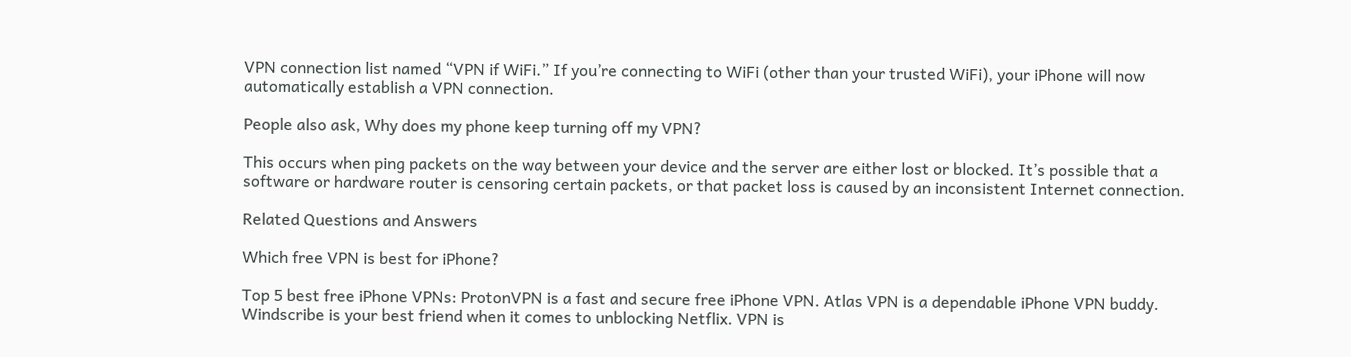VPN connection list named “VPN if WiFi.” If you’re connecting to WiFi (other than your trusted WiFi), your iPhone will now automatically establish a VPN connection.

People also ask, Why does my phone keep turning off my VPN?

This occurs when ping packets on the way between your device and the server are either lost or blocked. It’s possible that a software or hardware router is censoring certain packets, or that packet loss is caused by an inconsistent Internet connection.

Related Questions and Answers

Which free VPN is best for iPhone?

Top 5 best free iPhone VPNs: ProtonVPN is a fast and secure free iPhone VPN. Atlas VPN is a dependable iPhone VPN buddy. Windscribe is your best friend when it comes to unblocking Netflix. VPN is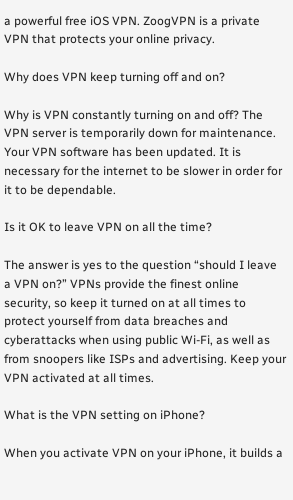a powerful free iOS VPN. ZoogVPN is a private VPN that protects your online privacy.

Why does VPN keep turning off and on?

Why is VPN constantly turning on and off? The VPN server is temporarily down for maintenance. Your VPN software has been updated. It is necessary for the internet to be slower in order for it to be dependable.

Is it OK to leave VPN on all the time?

The answer is yes to the question “should I leave a VPN on?” VPNs provide the finest online security, so keep it turned on at all times to protect yourself from data breaches and cyberattacks when using public Wi-Fi, as well as from snoopers like ISPs and advertising. Keep your VPN activated at all times.

What is the VPN setting on iPhone?

When you activate VPN on your iPhone, it builds a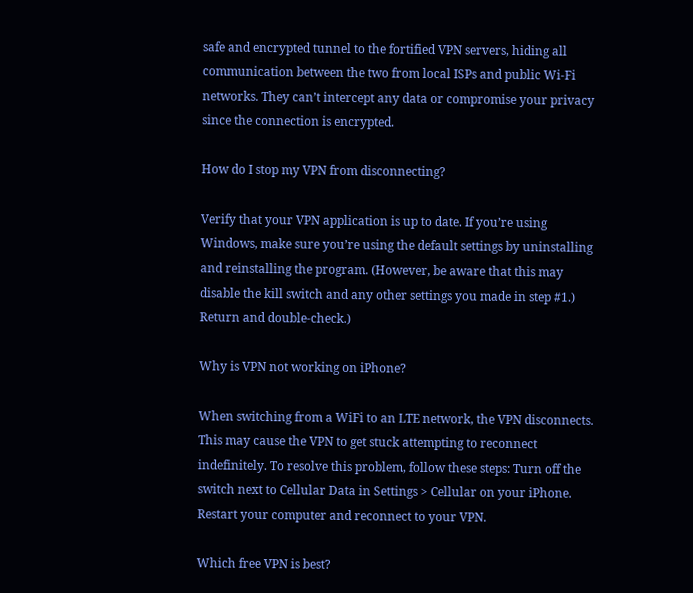safe and encrypted tunnel to the fortified VPN servers, hiding all communication between the two from local ISPs and public Wi-Fi networks. They can’t intercept any data or compromise your privacy since the connection is encrypted.

How do I stop my VPN from disconnecting?

Verify that your VPN application is up to date. If you’re using Windows, make sure you’re using the default settings by uninstalling and reinstalling the program. (However, be aware that this may disable the kill switch and any other settings you made in step #1.) Return and double-check.)

Why is VPN not working on iPhone?

When switching from a WiFi to an LTE network, the VPN disconnects. This may cause the VPN to get stuck attempting to reconnect indefinitely. To resolve this problem, follow these steps: Turn off the switch next to Cellular Data in Settings > Cellular on your iPhone. Restart your computer and reconnect to your VPN.

Which free VPN is best?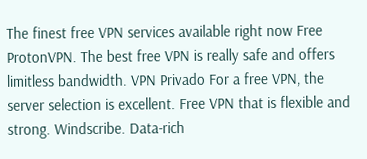The finest free VPN services available right now Free ProtonVPN. The best free VPN is really safe and offers limitless bandwidth. VPN Privado For a free VPN, the server selection is excellent. Free VPN that is flexible and strong. Windscribe. Data-rich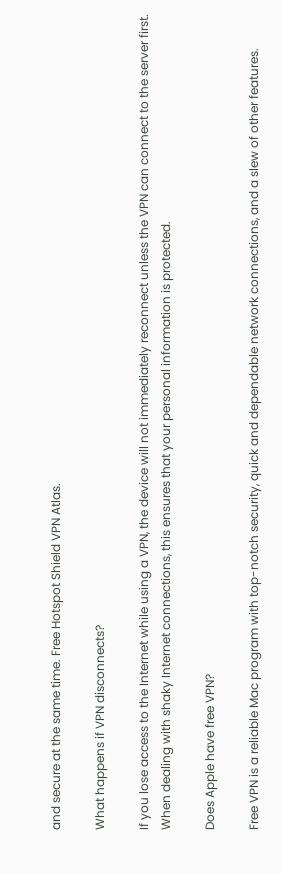and secure at the same time. Free Hotspot Shield VPN Atlas.

What happens if VPN disconnects?

If you lose access to the Internet while using a VPN, the device will not immediately reconnect unless the VPN can connect to the server first. When dealing with shaky Internet connections, this ensures that your personal information is protected.

Does Apple have free VPN?

Free VPN is a reliable Mac program with top-notch security, quick and dependable network connections, and a slew of other features.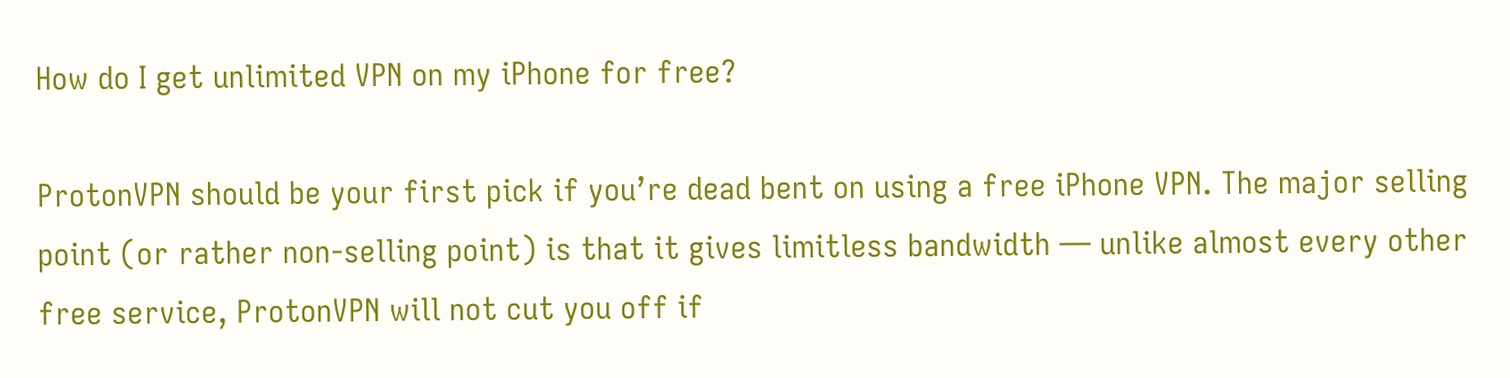How do I get unlimited VPN on my iPhone for free?

ProtonVPN should be your first pick if you’re dead bent on using a free iPhone VPN. The major selling point (or rather non-selling point) is that it gives limitless bandwidth — unlike almost every other free service, ProtonVPN will not cut you off if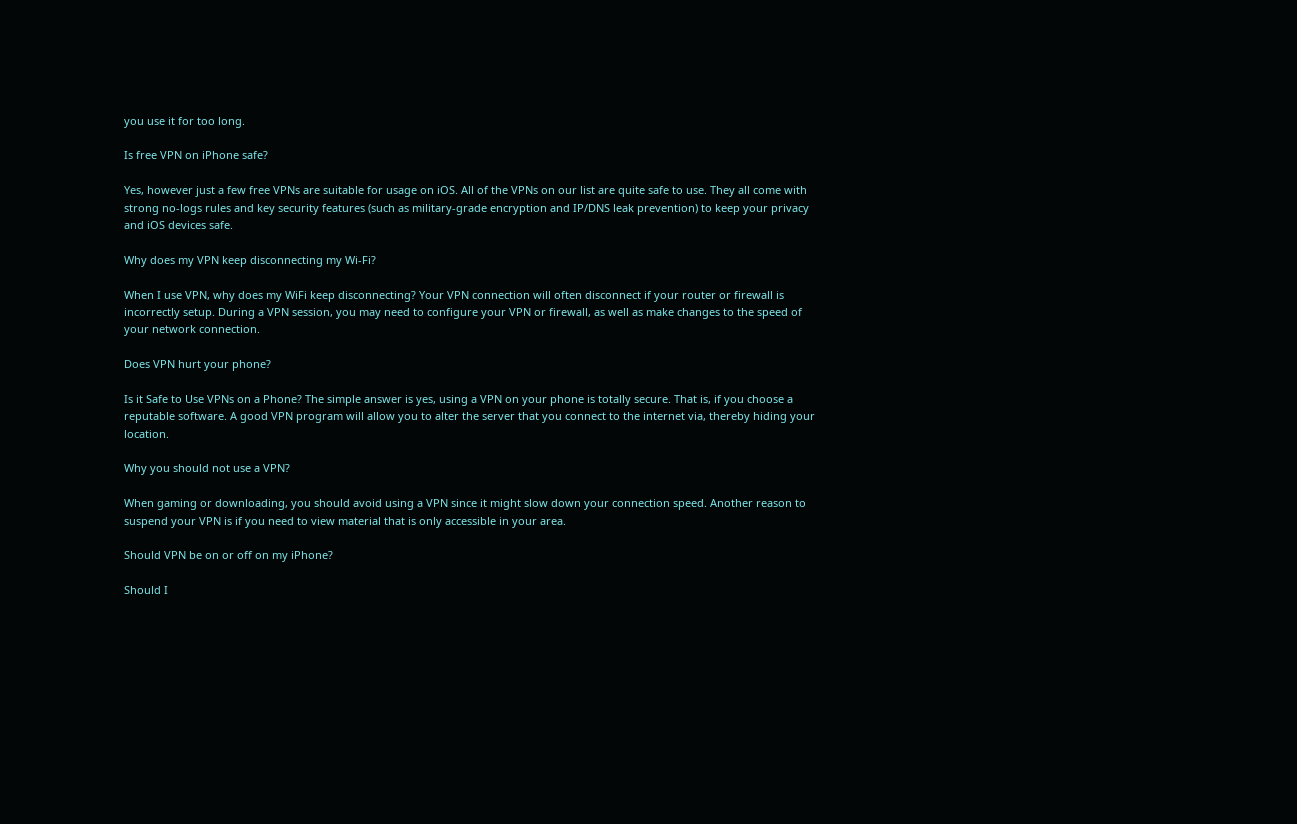you use it for too long.

Is free VPN on iPhone safe?

Yes, however just a few free VPNs are suitable for usage on iOS. All of the VPNs on our list are quite safe to use. They all come with strong no-logs rules and key security features (such as military-grade encryption and IP/DNS leak prevention) to keep your privacy and iOS devices safe.

Why does my VPN keep disconnecting my Wi-Fi?

When I use VPN, why does my WiFi keep disconnecting? Your VPN connection will often disconnect if your router or firewall is incorrectly setup. During a VPN session, you may need to configure your VPN or firewall, as well as make changes to the speed of your network connection.

Does VPN hurt your phone?

Is it Safe to Use VPNs on a Phone? The simple answer is yes, using a VPN on your phone is totally secure. That is, if you choose a reputable software. A good VPN program will allow you to alter the server that you connect to the internet via, thereby hiding your location.

Why you should not use a VPN?

When gaming or downloading, you should avoid using a VPN since it might slow down your connection speed. Another reason to suspend your VPN is if you need to view material that is only accessible in your area.

Should VPN be on or off on my iPhone?

Should I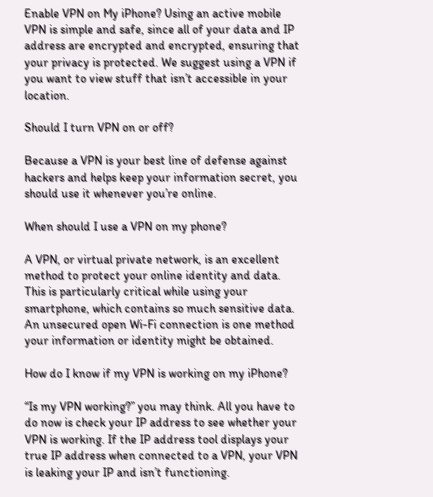Enable VPN on My iPhone? Using an active mobile VPN is simple and safe, since all of your data and IP address are encrypted and encrypted, ensuring that your privacy is protected. We suggest using a VPN if you want to view stuff that isn’t accessible in your location.

Should I turn VPN on or off?

Because a VPN is your best line of defense against hackers and helps keep your information secret, you should use it whenever you’re online.

When should I use a VPN on my phone?

A VPN, or virtual private network, is an excellent method to protect your online identity and data. This is particularly critical while using your smartphone, which contains so much sensitive data. An unsecured open Wi-Fi connection is one method your information or identity might be obtained.

How do I know if my VPN is working on my iPhone?

“Is my VPN working?” you may think. All you have to do now is check your IP address to see whether your VPN is working. If the IP address tool displays your true IP address when connected to a VPN, your VPN is leaking your IP and isn’t functioning.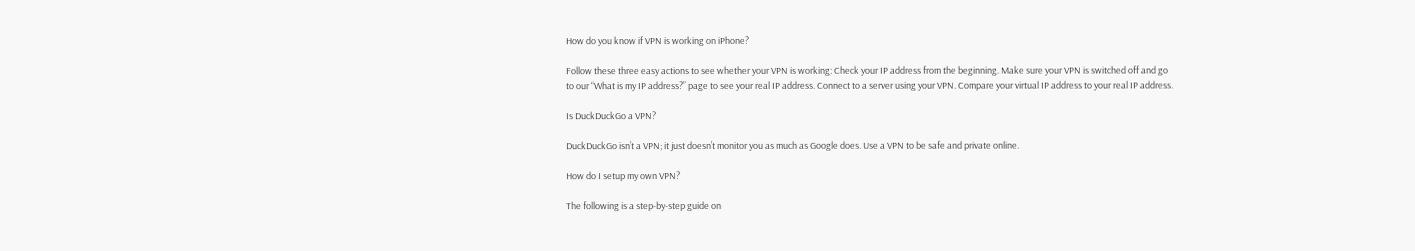How do you know if VPN is working on iPhone?

Follow these three easy actions to see whether your VPN is working: Check your IP address from the beginning. Make sure your VPN is switched off and go to our “What is my IP address?” page to see your real IP address. Connect to a server using your VPN. Compare your virtual IP address to your real IP address.

Is DuckDuckGo a VPN?

DuckDuckGo isn’t a VPN; it just doesn’t monitor you as much as Google does. Use a VPN to be safe and private online.

How do I setup my own VPN?

The following is a step-by-step guide on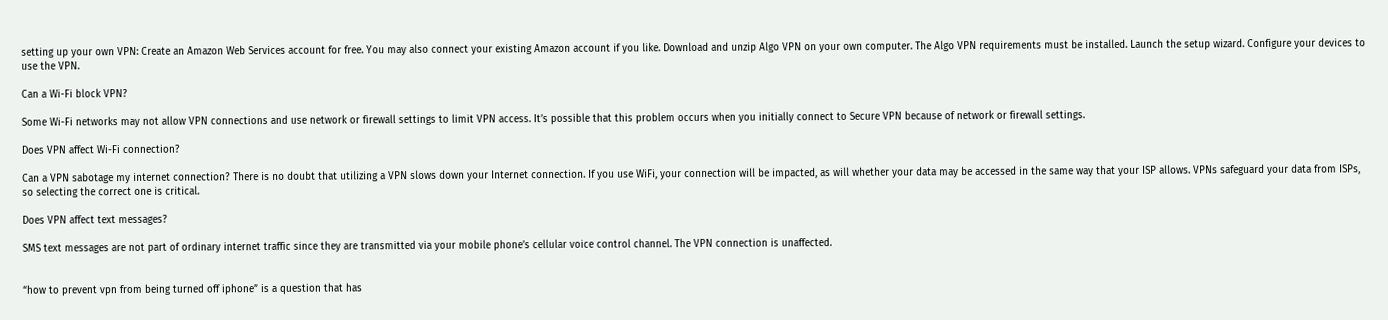setting up your own VPN: Create an Amazon Web Services account for free. You may also connect your existing Amazon account if you like. Download and unzip Algo VPN on your own computer. The Algo VPN requirements must be installed. Launch the setup wizard. Configure your devices to use the VPN.

Can a Wi-Fi block VPN?

Some Wi-Fi networks may not allow VPN connections and use network or firewall settings to limit VPN access. It’s possible that this problem occurs when you initially connect to Secure VPN because of network or firewall settings.

Does VPN affect Wi-Fi connection?

Can a VPN sabotage my internet connection? There is no doubt that utilizing a VPN slows down your Internet connection. If you use WiFi, your connection will be impacted, as will whether your data may be accessed in the same way that your ISP allows. VPNs safeguard your data from ISPs, so selecting the correct one is critical.

Does VPN affect text messages?

SMS text messages are not part of ordinary internet traffic since they are transmitted via your mobile phone’s cellular voice control channel. The VPN connection is unaffected.


“how to prevent vpn from being turned off iphone” is a question that has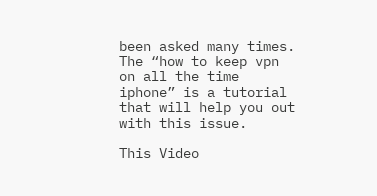been asked many times. The “how to keep vpn on all the time iphone” is a tutorial that will help you out with this issue.

This Video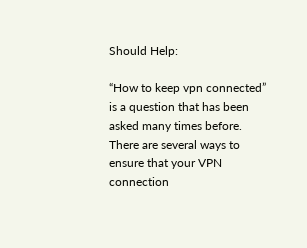Should Help:

“How to keep vpn connected” is a question that has been asked many times before. There are several ways to ensure that your VPN connection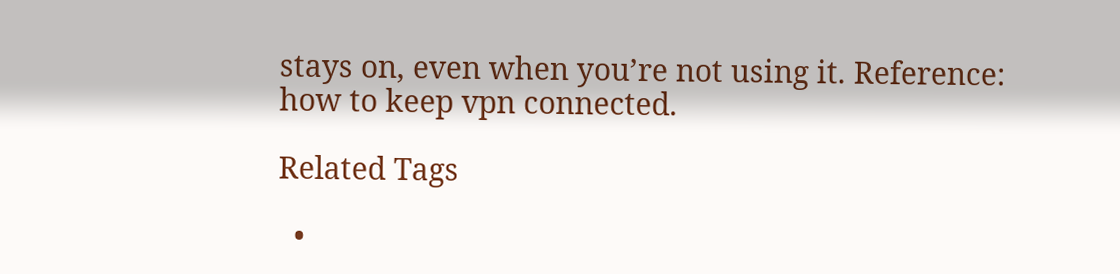stays on, even when you’re not using it. Reference: how to keep vpn connected.

Related Tags

  •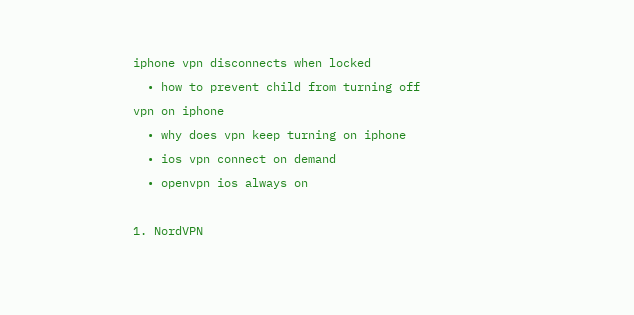iphone vpn disconnects when locked
  • how to prevent child from turning off vpn on iphone
  • why does vpn keep turning on iphone
  • ios vpn connect on demand
  • openvpn ios always on

1. NordVPN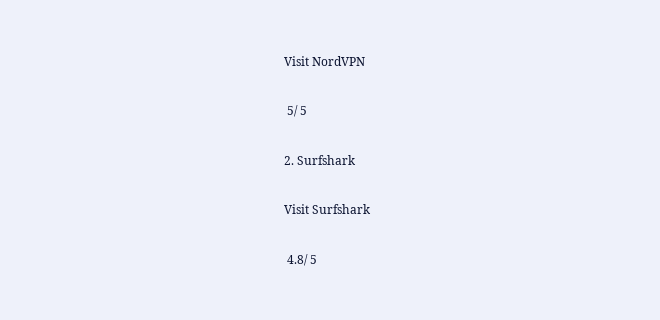Visit NordVPN

 5/ 5

2. Surfshark

Visit Surfshark

 4.8/ 5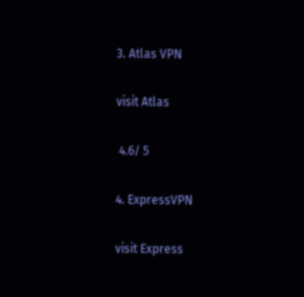3. Atlas VPN

visit Atlas

 4.6/ 5

4. ExpressVPN

visit Express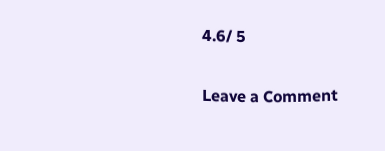4.6/ 5

Leave a Comment